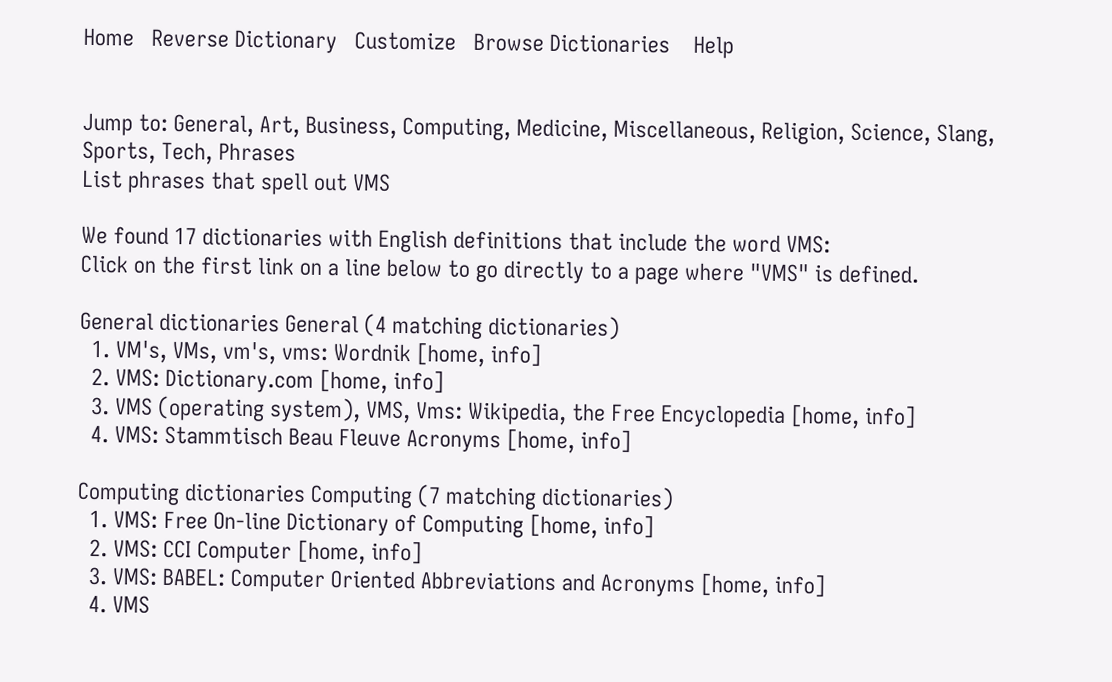Home   Reverse Dictionary   Customize   Browse Dictionaries    Help


Jump to: General, Art, Business, Computing, Medicine, Miscellaneous, Religion, Science, Slang, Sports, Tech, Phrases
List phrases that spell out VMS

We found 17 dictionaries with English definitions that include the word VMS:
Click on the first link on a line below to go directly to a page where "VMS" is defined.

General dictionaries General (4 matching dictionaries)
  1. VM's, VMs, vm's, vms: Wordnik [home, info]
  2. VMS: Dictionary.com [home, info]
  3. VMS (operating system), VMS, Vms: Wikipedia, the Free Encyclopedia [home, info]
  4. VMS: Stammtisch Beau Fleuve Acronyms [home, info]

Computing dictionaries Computing (7 matching dictionaries)
  1. VMS: Free On-line Dictionary of Computing [home, info]
  2. VMS: CCI Computer [home, info]
  3. VMS: BABEL: Computer Oriented Abbreviations and Acronyms [home, info]
  4. VMS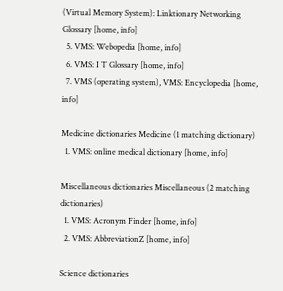(Virtual Memory System): Linktionary Networking Glossary [home, info]
  5. VMS: Webopedia [home, info]
  6. VMS: I T Glossary [home, info]
  7. VMS (operating system), VMS: Encyclopedia [home, info]

Medicine dictionaries Medicine (1 matching dictionary)
  1. VMS: online medical dictionary [home, info]

Miscellaneous dictionaries Miscellaneous (2 matching dictionaries)
  1. VMS: Acronym Finder [home, info]
  2. VMS: AbbreviationZ [home, info]

Science dictionaries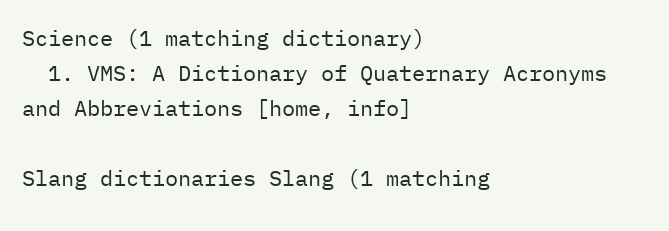Science (1 matching dictionary)
  1. VMS: A Dictionary of Quaternary Acronyms and Abbreviations [home, info]

Slang dictionaries Slang (1 matching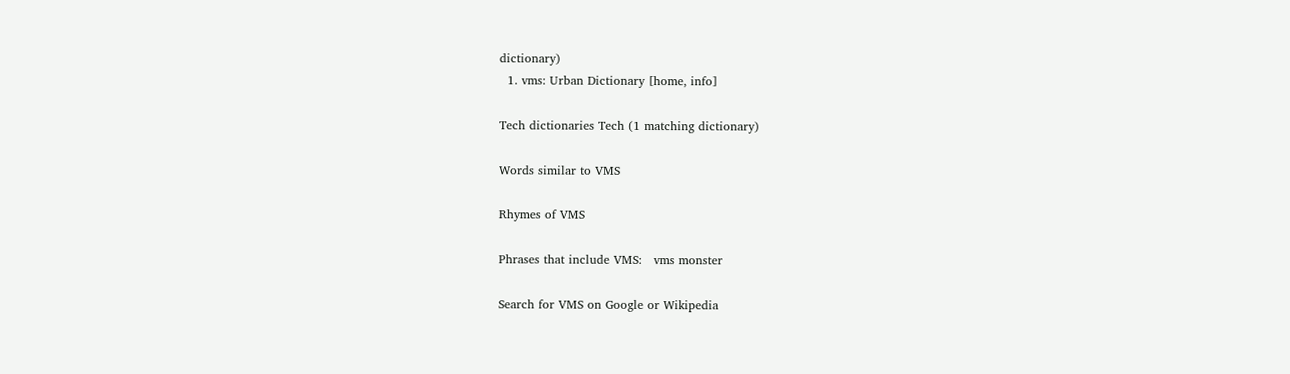dictionary)
  1. vms: Urban Dictionary [home, info]

Tech dictionaries Tech (1 matching dictionary)

Words similar to VMS

Rhymes of VMS

Phrases that include VMS:   vms monster

Search for VMS on Google or Wikipedia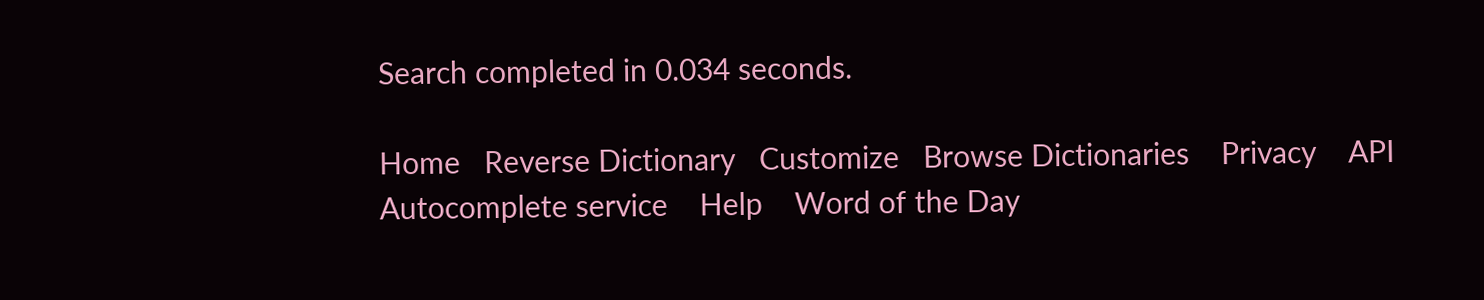Search completed in 0.034 seconds.

Home   Reverse Dictionary   Customize   Browse Dictionaries    Privacy    API    Autocomplete service    Help    Word of the Day